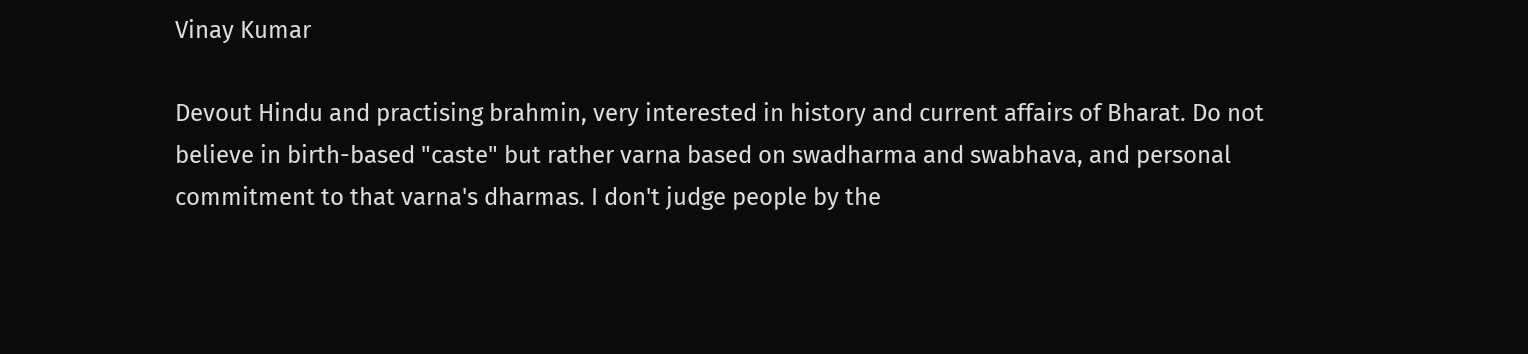Vinay Kumar

Devout Hindu and practising brahmin, very interested in history and current affairs of Bharat. Do not believe in birth-based "caste" but rather varna based on swadharma and swabhava, and personal commitment to that varna's dharmas. I don't judge people by the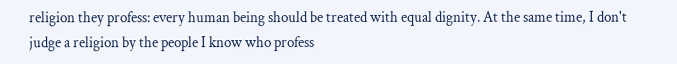religion they profess: every human being should be treated with equal dignity. At the same time, I don't judge a religion by the people I know who profess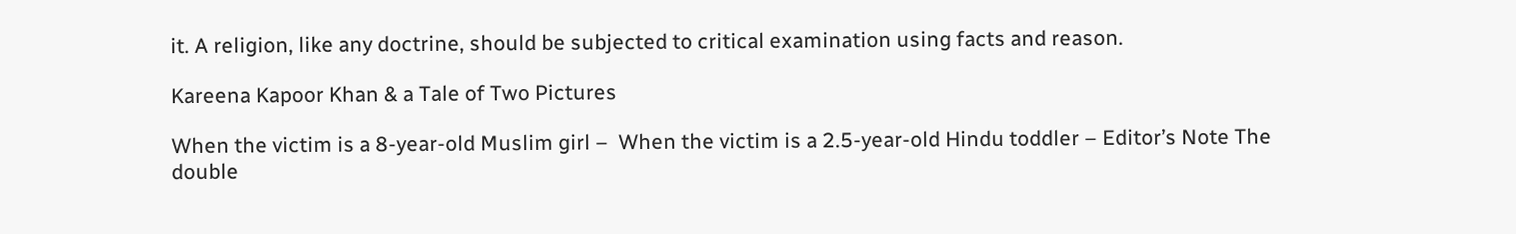it. A religion, like any doctrine, should be subjected to critical examination using facts and reason.

Kareena Kapoor Khan & a Tale of Two Pictures

When the victim is a 8-year-old Muslim girl –  When the victim is a 2.5-year-old Hindu toddler – Editor’s Note The double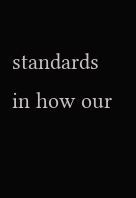standards in how our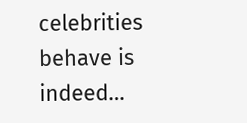celebrities behave is indeed…